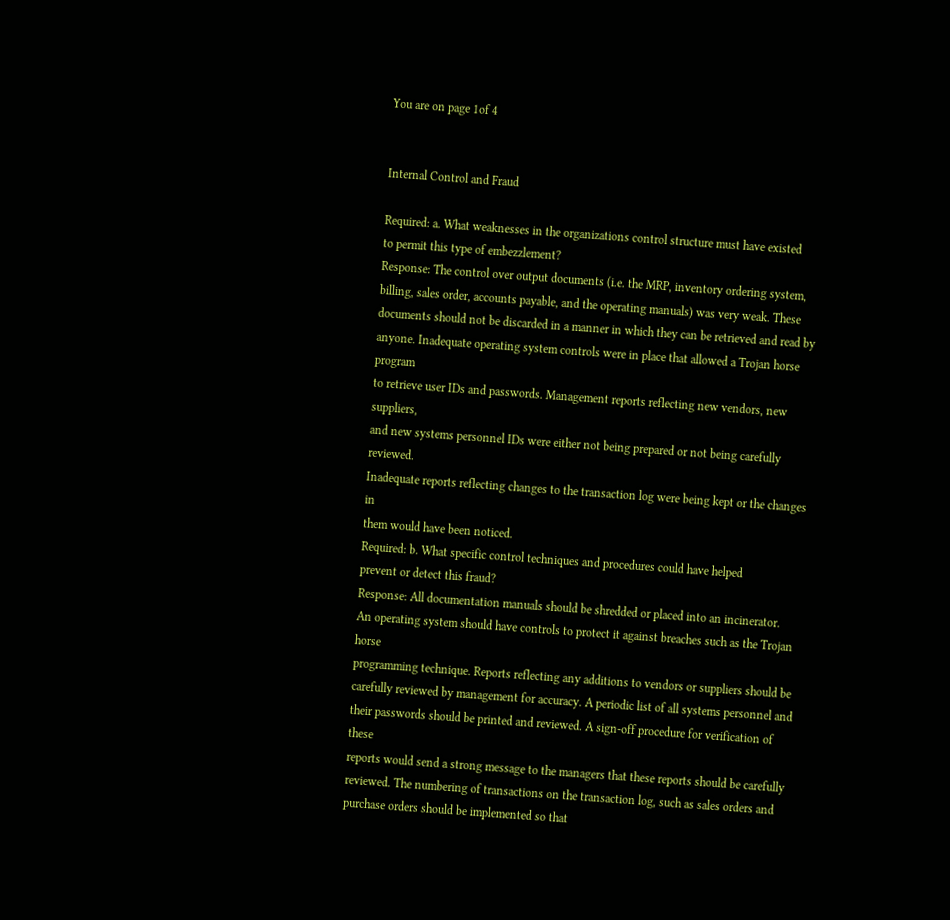You are on page 1of 4


Internal Control and Fraud

Required: a. What weaknesses in the organizations control structure must have existed
to permit this type of embezzlement?
Response: The control over output documents (i.e. the MRP, inventory ordering system,
billing, sales order, accounts payable, and the operating manuals) was very weak. These
documents should not be discarded in a manner in which they can be retrieved and read by
anyone. Inadequate operating system controls were in place that allowed a Trojan horse program
to retrieve user IDs and passwords. Management reports reflecting new vendors, new suppliers,
and new systems personnel IDs were either not being prepared or not being carefully reviewed.
Inadequate reports reflecting changes to the transaction log were being kept or the changes in
them would have been noticed.
Required: b. What specific control techniques and procedures could have helped
prevent or detect this fraud?
Response: All documentation manuals should be shredded or placed into an incinerator.
An operating system should have controls to protect it against breaches such as the Trojan horse
programming technique. Reports reflecting any additions to vendors or suppliers should be
carefully reviewed by management for accuracy. A periodic list of all systems personnel and
their passwords should be printed and reviewed. A sign-off procedure for verification of these
reports would send a strong message to the managers that these reports should be carefully
reviewed. The numbering of transactions on the transaction log, such as sales orders and
purchase orders should be implemented so that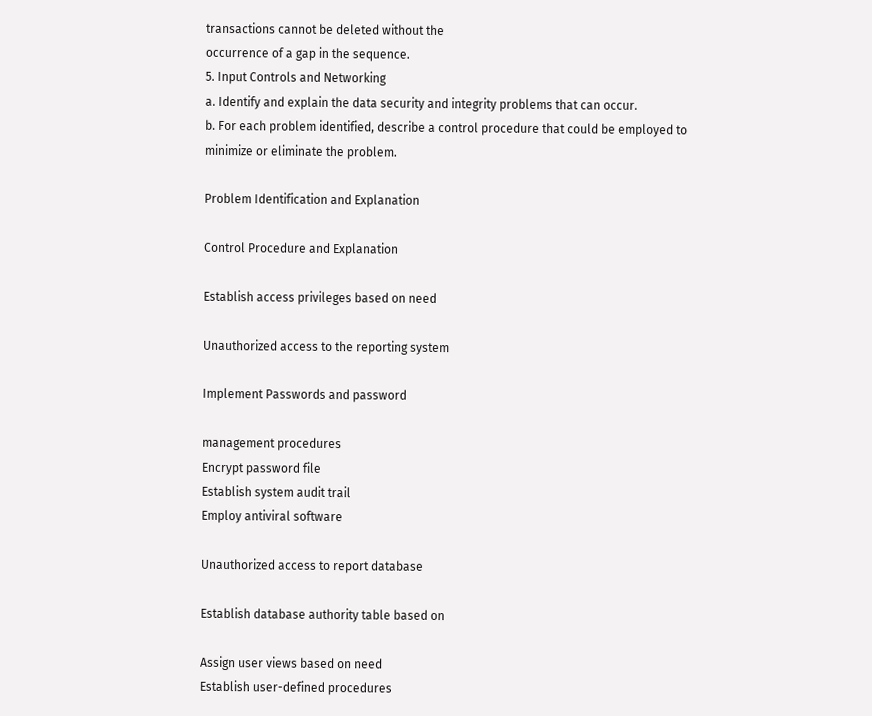transactions cannot be deleted without the
occurrence of a gap in the sequence.
5. Input Controls and Networking
a. Identify and explain the data security and integrity problems that can occur.
b. For each problem identified, describe a control procedure that could be employed to
minimize or eliminate the problem.

Problem Identification and Explanation

Control Procedure and Explanation

Establish access privileges based on need

Unauthorized access to the reporting system

Implement Passwords and password

management procedures
Encrypt password file
Establish system audit trail
Employ antiviral software

Unauthorized access to report database

Establish database authority table based on

Assign user views based on need
Establish user-defined procedures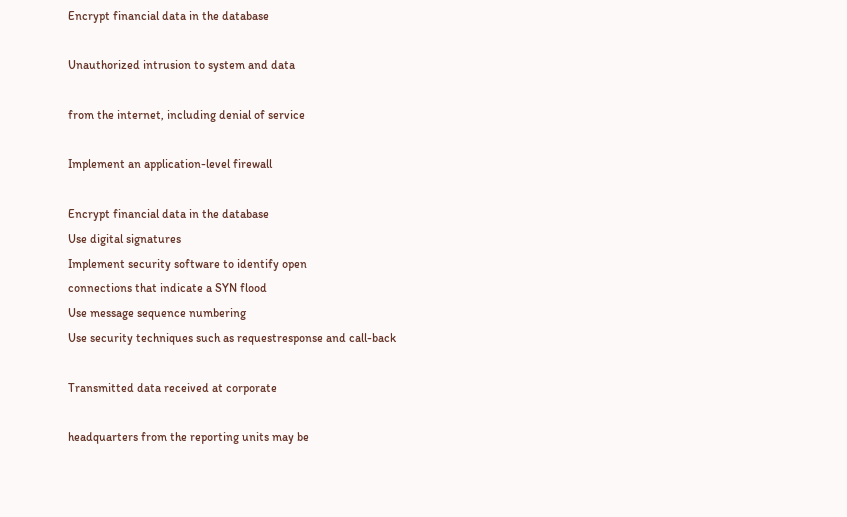Encrypt financial data in the database

Unauthorized intrusion to system and data

from the internet, including denial of service

Implement an application-level firewall

Encrypt financial data in the database
Use digital signatures
Implement security software to identify open
connections that indicate a SYN flood
Use message sequence numbering
Use security techniques such as requestresponse and call-back

Transmitted data received at corporate

headquarters from the reporting units may be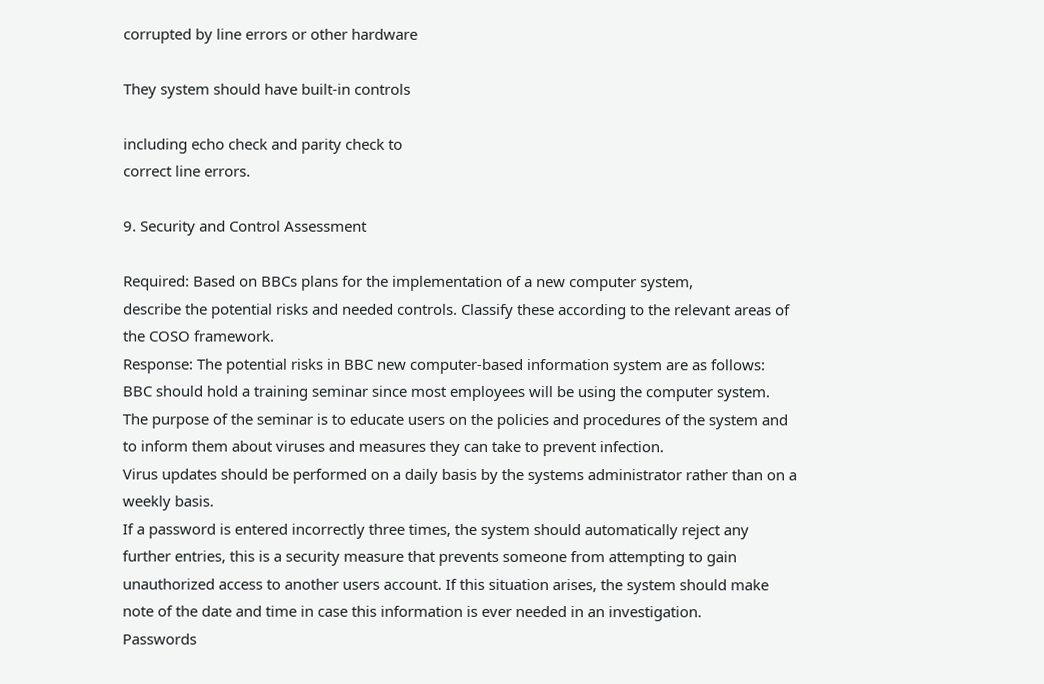corrupted by line errors or other hardware

They system should have built-in controls

including echo check and parity check to
correct line errors.

9. Security and Control Assessment

Required: Based on BBCs plans for the implementation of a new computer system,
describe the potential risks and needed controls. Classify these according to the relevant areas of
the COSO framework.
Response: The potential risks in BBC new computer-based information system are as follows:
BBC should hold a training seminar since most employees will be using the computer system.
The purpose of the seminar is to educate users on the policies and procedures of the system and
to inform them about viruses and measures they can take to prevent infection.
Virus updates should be performed on a daily basis by the systems administrator rather than on a
weekly basis.
If a password is entered incorrectly three times, the system should automatically reject any
further entries, this is a security measure that prevents someone from attempting to gain
unauthorized access to another users account. If this situation arises, the system should make
note of the date and time in case this information is ever needed in an investigation.
Passwords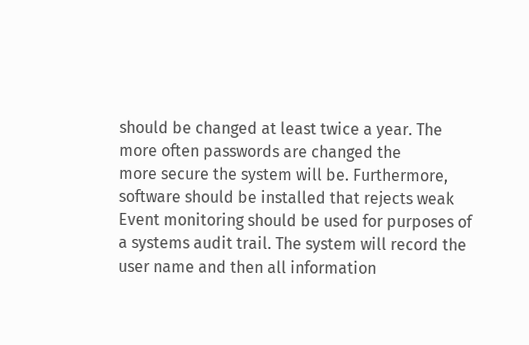should be changed at least twice a year. The more often passwords are changed the
more secure the system will be. Furthermore, software should be installed that rejects weak
Event monitoring should be used for purposes of a systems audit trail. The system will record the
user name and then all information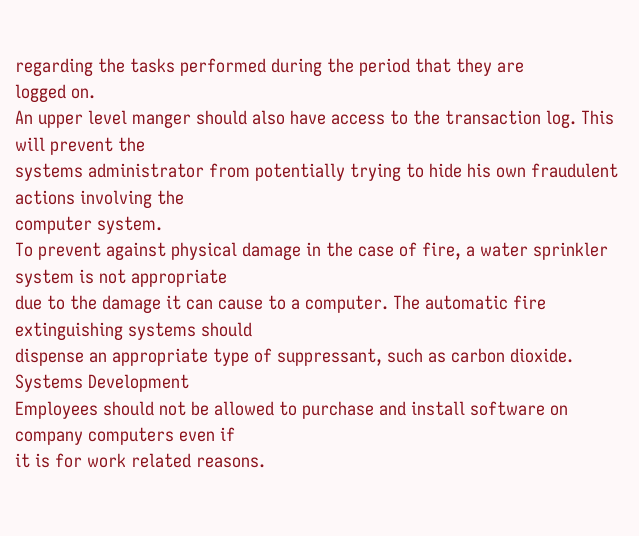regarding the tasks performed during the period that they are
logged on.
An upper level manger should also have access to the transaction log. This will prevent the
systems administrator from potentially trying to hide his own fraudulent actions involving the
computer system.
To prevent against physical damage in the case of fire, a water sprinkler system is not appropriate
due to the damage it can cause to a computer. The automatic fire extinguishing systems should
dispense an appropriate type of suppressant, such as carbon dioxide.
Systems Development
Employees should not be allowed to purchase and install software on company computers even if
it is for work related reasons.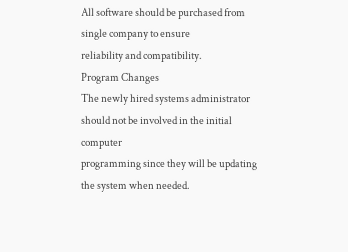All software should be purchased from single company to ensure
reliability and compatibility.
Program Changes
The newly hired systems administrator should not be involved in the initial computer
programming since they will be updating the system when needed.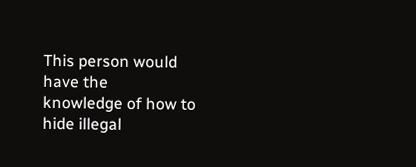This person would have the
knowledge of how to hide illegal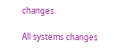changes.

All systems changes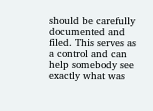should be carefully documented and filed. This serves as a control and can
help somebody see exactly what was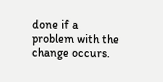done if a problem with the change occurs.